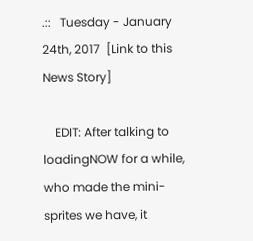.::   Tuesday - January 24th, 2017  [Link to this News Story]

    EDIT: After talking to loadingNOW for a while, who made the mini-sprites we have, it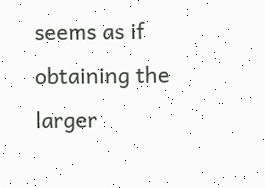seems as if obtaining the larger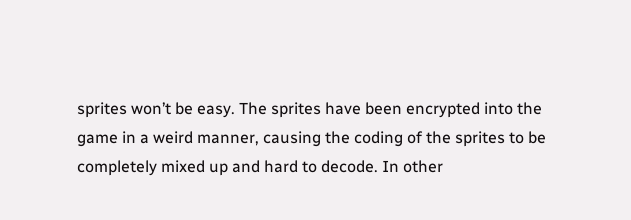sprites won’t be easy. The sprites have been encrypted into the game in a weird manner, causing the coding of the sprites to be completely mixed up and hard to decode. In other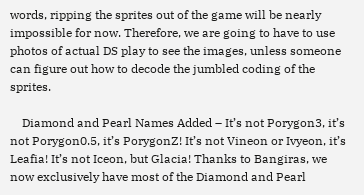words, ripping the sprites out of the game will be nearly impossible for now. Therefore, we are going to have to use photos of actual DS play to see the images, unless someone can figure out how to decode the jumbled coding of the sprites.

    Diamond and Pearl Names Added – It’s not Porygon3, it’s not Porygon0.5, it’s PorygonZ! It’s not Vineon or Ivyeon, it’s Leafia! It’s not Iceon, but Glacia! Thanks to Bangiras, we now exclusively have most of the Diamond and Pearl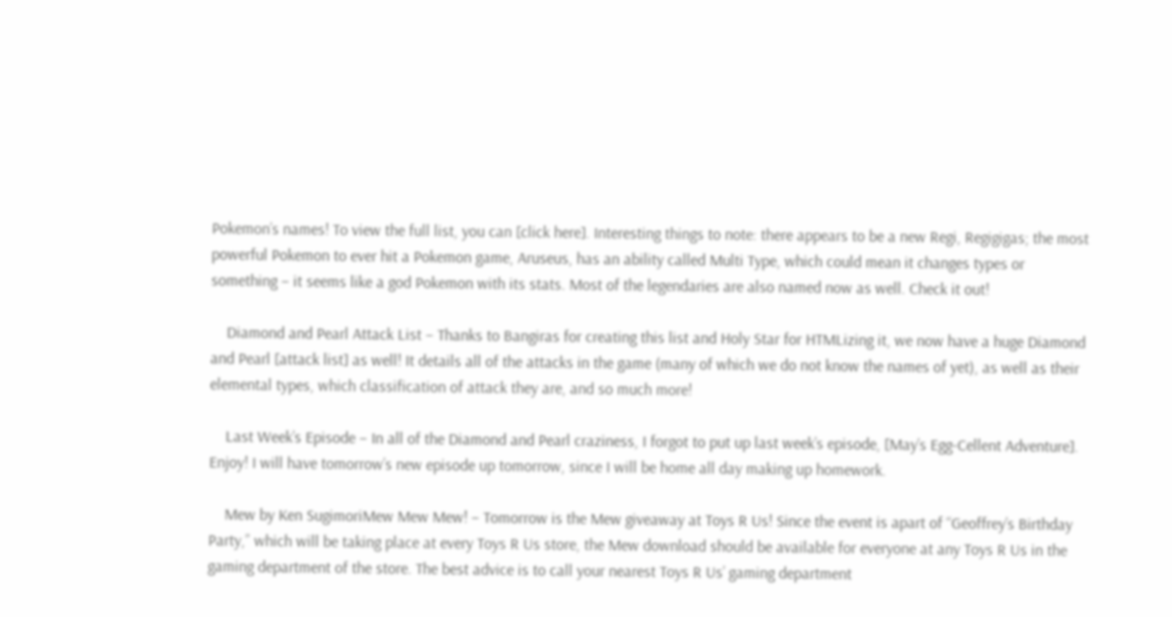Pokemon’s names! To view the full list, you can [click here]. Interesting things to note: there appears to be a new Regi, Regigigas; the most powerful Pokemon to ever hit a Pokemon game, Aruseus, has an ability called Multi Type, which could mean it changes types or something – it seems like a god Pokemon with its stats. Most of the legendaries are also named now as well. Check it out!

    Diamond and Pearl Attack List – Thanks to Bangiras for creating this list and Holy Star for HTMLizing it, we now have a huge Diamond and Pearl [attack list] as well! It details all of the attacks in the game (many of which we do not know the names of yet), as well as their elemental types, which classification of attack they are, and so much more!

    Last Week’s Episode – In all of the Diamond and Pearl craziness, I forgot to put up last week’s episode, [May’s Egg-Cellent Adventure]. Enjoy! I will have tomorrow’s new episode up tomorrow, since I will be home all day making up homework.

    Mew by Ken SugimoriMew Mew Mew! – Tomorrow is the Mew giveaway at Toys R Us! Since the event is apart of “Geoffrey’s Birthday Party,” which will be taking place at every Toys R Us store, the Mew download should be available for everyone at any Toys R Us in the gaming department of the store. The best advice is to call your nearest Toys R Us’ gaming department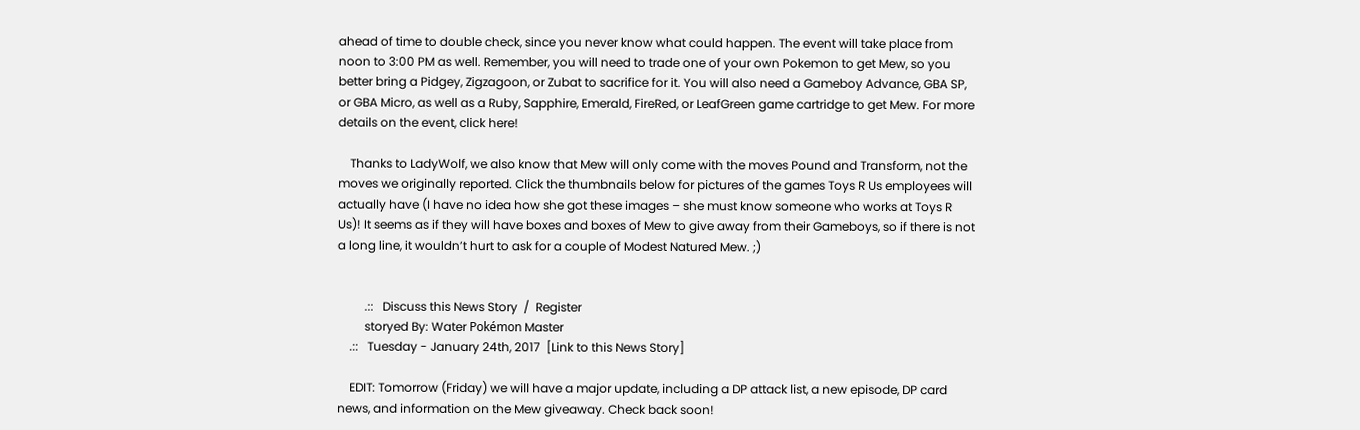ahead of time to double check, since you never know what could happen. The event will take place from noon to 3:00 PM as well. Remember, you will need to trade one of your own Pokemon to get Mew, so you better bring a Pidgey, Zigzagoon, or Zubat to sacrifice for it. You will also need a Gameboy Advance, GBA SP, or GBA Micro, as well as a Ruby, Sapphire, Emerald, FireRed, or LeafGreen game cartridge to get Mew. For more details on the event, click here!

    Thanks to LadyWolf, we also know that Mew will only come with the moves Pound and Transform, not the moves we originally reported. Click the thumbnails below for pictures of the games Toys R Us employees will actually have (I have no idea how she got these images – she must know someone who works at Toys R Us)! It seems as if they will have boxes and boxes of Mew to give away from their Gameboys, so if there is not a long line, it wouldn’t hurt to ask for a couple of Modest Natured Mew. ;)


         .::   Discuss this News Story  /  Register
         storyed By: Water Pokémon Master
    .::   Tuesday - January 24th, 2017  [Link to this News Story]

    EDIT: Tomorrow (Friday) we will have a major update, including a DP attack list, a new episode, DP card news, and information on the Mew giveaway. Check back soon!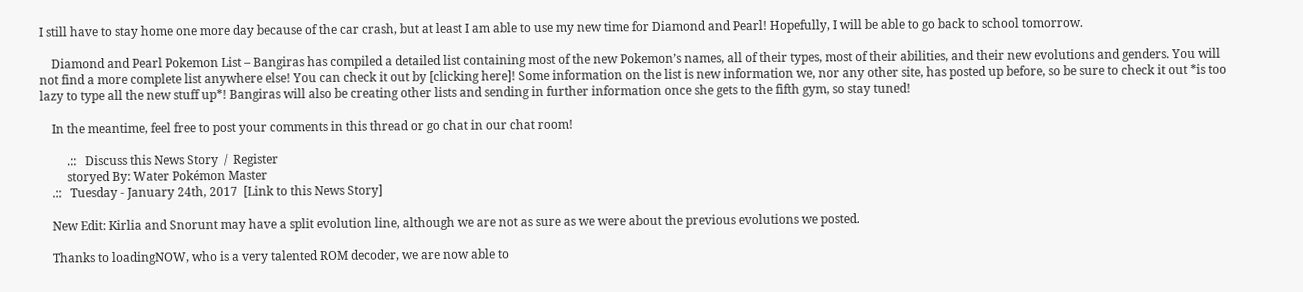I still have to stay home one more day because of the car crash, but at least I am able to use my new time for Diamond and Pearl! Hopefully, I will be able to go back to school tomorrow.

    Diamond and Pearl Pokemon List – Bangiras has compiled a detailed list containing most of the new Pokemon’s names, all of their types, most of their abilities, and their new evolutions and genders. You will not find a more complete list anywhere else! You can check it out by [clicking here]! Some information on the list is new information we, nor any other site, has posted up before, so be sure to check it out *is too lazy to type all the new stuff up*! Bangiras will also be creating other lists and sending in further information once she gets to the fifth gym, so stay tuned!

    In the meantime, feel free to post your comments in this thread or go chat in our chat room!

         .::   Discuss this News Story  /  Register
         storyed By: Water Pokémon Master
    .::   Tuesday - January 24th, 2017  [Link to this News Story]

    New Edit: Kirlia and Snorunt may have a split evolution line, although we are not as sure as we were about the previous evolutions we posted.

    Thanks to loadingNOW, who is a very talented ROM decoder, we are now able to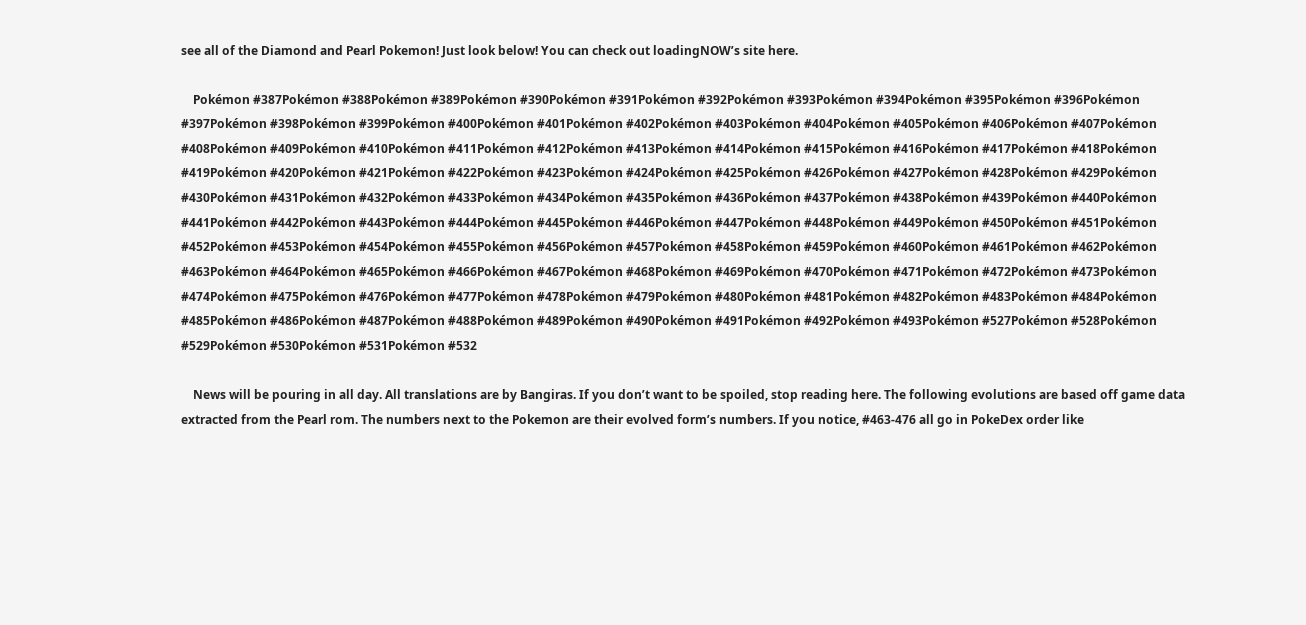see all of the Diamond and Pearl Pokemon! Just look below! You can check out loadingNOW’s site here.

    Pokémon #387Pokémon #388Pokémon #389Pokémon #390Pokémon #391Pokémon #392Pokémon #393Pokémon #394Pokémon #395Pokémon #396Pokémon #397Pokémon #398Pokémon #399Pokémon #400Pokémon #401Pokémon #402Pokémon #403Pokémon #404Pokémon #405Pokémon #406Pokémon #407Pokémon #408Pokémon #409Pokémon #410Pokémon #411Pokémon #412Pokémon #413Pokémon #414Pokémon #415Pokémon #416Pokémon #417Pokémon #418Pokémon #419Pokémon #420Pokémon #421Pokémon #422Pokémon #423Pokémon #424Pokémon #425Pokémon #426Pokémon #427Pokémon #428Pokémon #429Pokémon #430Pokémon #431Pokémon #432Pokémon #433Pokémon #434Pokémon #435Pokémon #436Pokémon #437Pokémon #438Pokémon #439Pokémon #440Pokémon #441Pokémon #442Pokémon #443Pokémon #444Pokémon #445Pokémon #446Pokémon #447Pokémon #448Pokémon #449Pokémon #450Pokémon #451Pokémon #452Pokémon #453Pokémon #454Pokémon #455Pokémon #456Pokémon #457Pokémon #458Pokémon #459Pokémon #460Pokémon #461Pokémon #462Pokémon #463Pokémon #464Pokémon #465Pokémon #466Pokémon #467Pokémon #468Pokémon #469Pokémon #470Pokémon #471Pokémon #472Pokémon #473Pokémon #474Pokémon #475Pokémon #476Pokémon #477Pokémon #478Pokémon #479Pokémon #480Pokémon #481Pokémon #482Pokémon #483Pokémon #484Pokémon #485Pokémon #486Pokémon #487Pokémon #488Pokémon #489Pokémon #490Pokémon #491Pokémon #492Pokémon #493Pokémon #527Pokémon #528Pokémon #529Pokémon #530Pokémon #531Pokémon #532

    News will be pouring in all day. All translations are by Bangiras. If you don’t want to be spoiled, stop reading here. The following evolutions are based off game data extracted from the Pearl rom. The numbers next to the Pokemon are their evolved form’s numbers. If you notice, #463-476 all go in PokeDex order like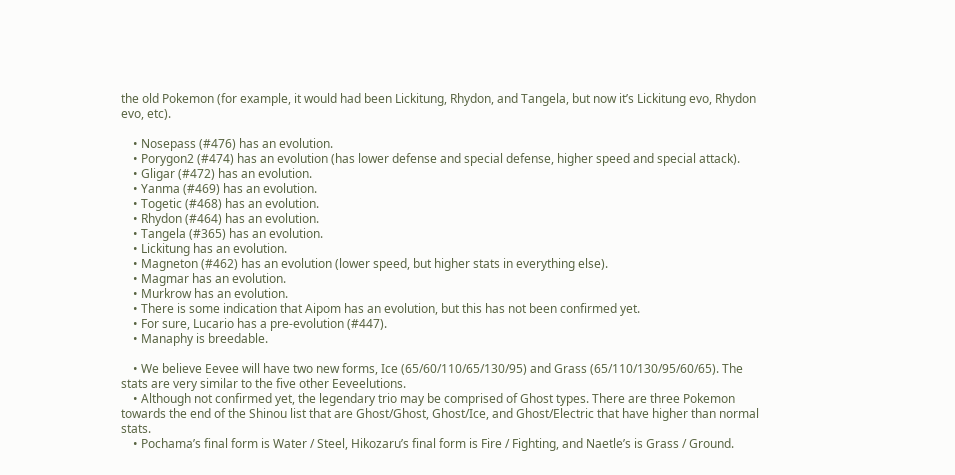the old Pokemon (for example, it would had been Lickitung, Rhydon, and Tangela, but now it’s Lickitung evo, Rhydon evo, etc).

    • Nosepass (#476) has an evolution.
    • Porygon2 (#474) has an evolution (has lower defense and special defense, higher speed and special attack).
    • Gligar (#472) has an evolution.
    • Yanma (#469) has an evolution.
    • Togetic (#468) has an evolution.
    • Rhydon (#464) has an evolution.
    • Tangela (#365) has an evolution.
    • Lickitung has an evolution.
    • Magneton (#462) has an evolution (lower speed, but higher stats in everything else).
    • Magmar has an evolution.
    • Murkrow has an evolution.
    • There is some indication that Aipom has an evolution, but this has not been confirmed yet.
    • For sure, Lucario has a pre-evolution (#447).
    • Manaphy is breedable.

    • We believe Eevee will have two new forms, Ice (65/60/110/65/130/95) and Grass (65/110/130/95/60/65). The stats are very similar to the five other Eeveelutions.
    • Although not confirmed yet, the legendary trio may be comprised of Ghost types. There are three Pokemon towards the end of the Shinou list that are Ghost/Ghost, Ghost/Ice, and Ghost/Electric that have higher than normal stats.
    • Pochama’s final form is Water / Steel, Hikozaru’s final form is Fire / Fighting, and Naetle’s is Grass / Ground.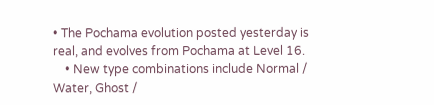• The Pochama evolution posted yesterday is real, and evolves from Pochama at Level 16.
    • New type combinations include Normal / Water, Ghost /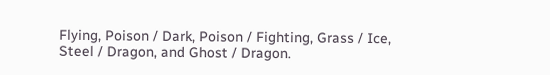Flying, Poison / Dark, Poison / Fighting, Grass / Ice, Steel / Dragon, and Ghost / Dragon.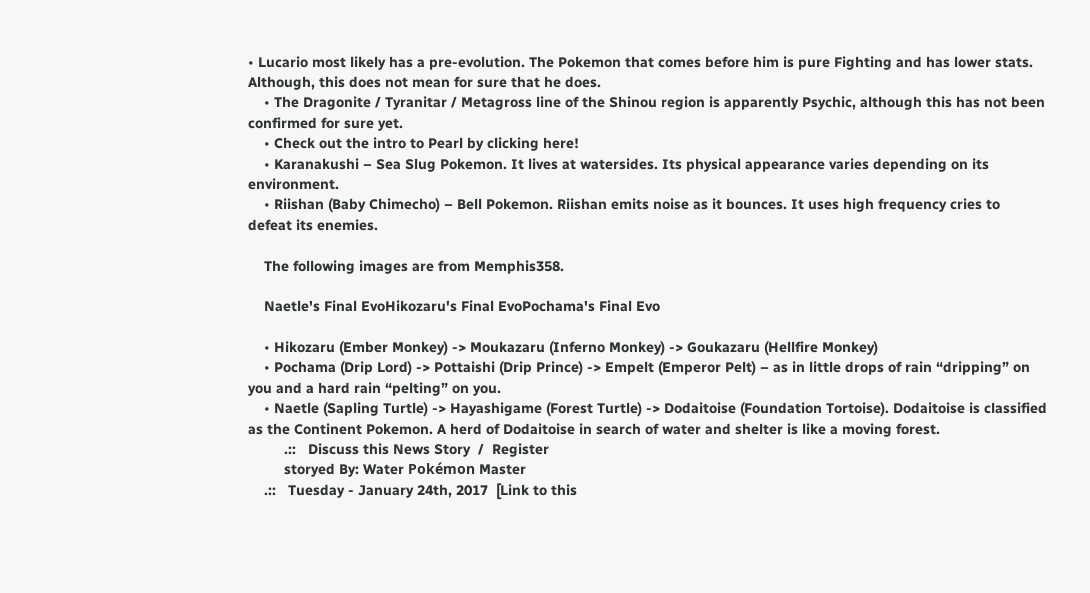• Lucario most likely has a pre-evolution. The Pokemon that comes before him is pure Fighting and has lower stats. Although, this does not mean for sure that he does.
    • The Dragonite / Tyranitar / Metagross line of the Shinou region is apparently Psychic, although this has not been confirmed for sure yet.
    • Check out the intro to Pearl by clicking here!
    • Karanakushi – Sea Slug Pokemon. It lives at watersides. Its physical appearance varies depending on its environment.
    • Riishan (Baby Chimecho) – Bell Pokemon. Riishan emits noise as it bounces. It uses high frequency cries to defeat its enemies.

    The following images are from Memphis358.

    Naetle's Final EvoHikozaru's Final EvoPochama's Final Evo

    • Hikozaru (Ember Monkey) -> Moukazaru (Inferno Monkey) -> Goukazaru (Hellfire Monkey)
    • Pochama (Drip Lord) -> Pottaishi (Drip Prince) -> Empelt (Emperor Pelt) – as in little drops of rain “dripping” on you and a hard rain “pelting” on you.
    • Naetle (Sapling Turtle) -> Hayashigame (Forest Turtle) -> Dodaitoise (Foundation Tortoise). Dodaitoise is classified as the Continent Pokemon. A herd of Dodaitoise in search of water and shelter is like a moving forest.
         .::   Discuss this News Story  /  Register
         storyed By: Water Pokémon Master
    .::   Tuesday - January 24th, 2017  [Link to this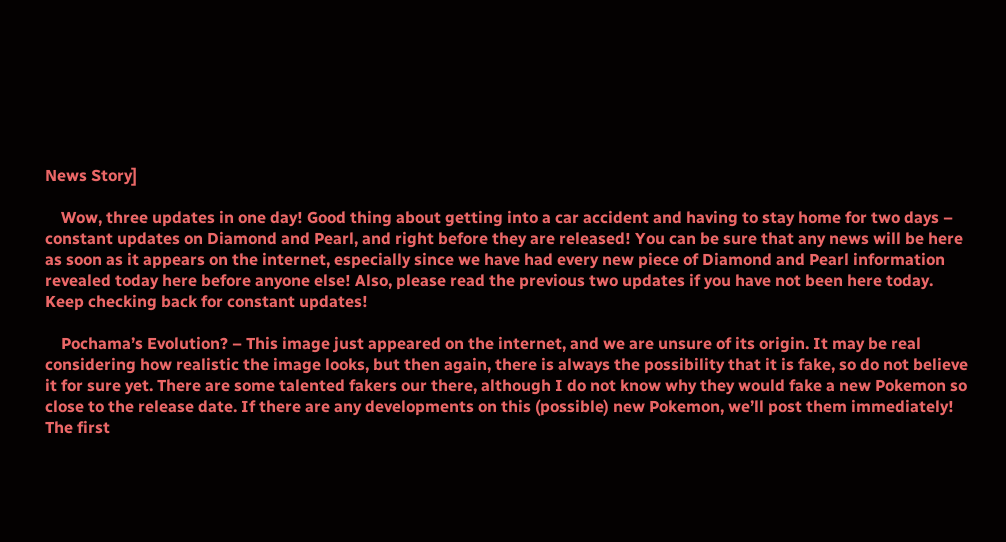News Story]

    Wow, three updates in one day! Good thing about getting into a car accident and having to stay home for two days – constant updates on Diamond and Pearl, and right before they are released! You can be sure that any news will be here as soon as it appears on the internet, especially since we have had every new piece of Diamond and Pearl information revealed today here before anyone else! Also, please read the previous two updates if you have not been here today. Keep checking back for constant updates!

    Pochama’s Evolution? – This image just appeared on the internet, and we are unsure of its origin. It may be real considering how realistic the image looks, but then again, there is always the possibility that it is fake, so do not believe it for sure yet. There are some talented fakers our there, although I do not know why they would fake a new Pokemon so close to the release date. If there are any developments on this (possible) new Pokemon, we’ll post them immediately! The first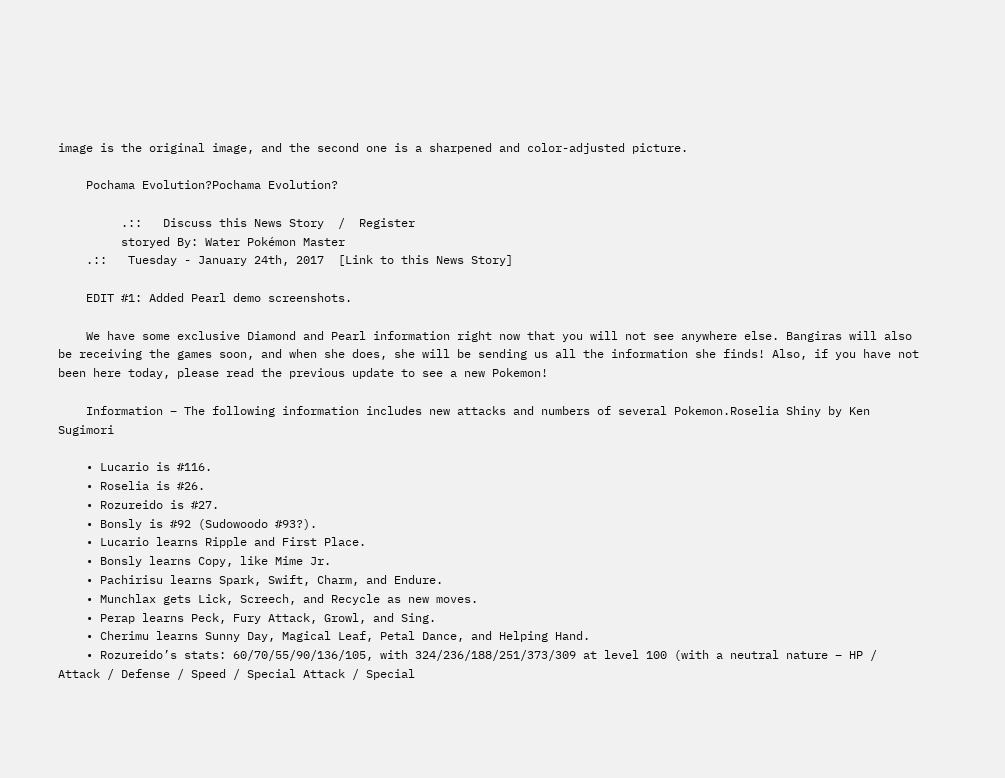image is the original image, and the second one is a sharpened and color-adjusted picture.

    Pochama Evolution?Pochama Evolution?

         .::   Discuss this News Story  /  Register
         storyed By: Water Pokémon Master
    .::   Tuesday - January 24th, 2017  [Link to this News Story]

    EDIT #1: Added Pearl demo screenshots.

    We have some exclusive Diamond and Pearl information right now that you will not see anywhere else. Bangiras will also be receiving the games soon, and when she does, she will be sending us all the information she finds! Also, if you have not been here today, please read the previous update to see a new Pokemon!

    Information – The following information includes new attacks and numbers of several Pokemon.Roselia Shiny by Ken Sugimori

    • Lucario is #116.
    • Roselia is #26.
    • Rozureido is #27.
    • Bonsly is #92 (Sudowoodo #93?).
    • Lucario learns Ripple and First Place.
    • Bonsly learns Copy, like Mime Jr.
    • Pachirisu learns Spark, Swift, Charm, and Endure.
    • Munchlax gets Lick, Screech, and Recycle as new moves.
    • Perap learns Peck, Fury Attack, Growl, and Sing.
    • Cherimu learns Sunny Day, Magical Leaf, Petal Dance, and Helping Hand.
    • Rozureido’s stats: 60/70/55/90/136/105, with 324/236/188/251/373/309 at level 100 (with a neutral nature – HP / Attack / Defense / Speed / Special Attack / Special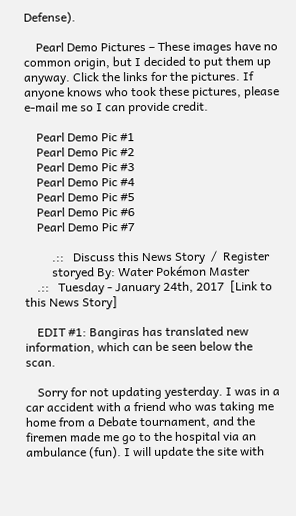Defense).

    Pearl Demo Pictures – These images have no common origin, but I decided to put them up anyway. Click the links for the pictures. If anyone knows who took these pictures, please e-mail me so I can provide credit.

    Pearl Demo Pic #1
    Pearl Demo Pic #2
    Pearl Demo Pic #3
    Pearl Demo Pic #4
    Pearl Demo Pic #5
    Pearl Demo Pic #6
    Pearl Demo Pic #7

         .::   Discuss this News Story  /  Register
         storyed By: Water Pokémon Master
    .::   Tuesday - January 24th, 2017  [Link to this News Story]

    EDIT #1: Bangiras has translated new information, which can be seen below the scan.

    Sorry for not updating yesterday. I was in a car accident with a friend who was taking me home from a Debate tournament, and the firemen made me go to the hospital via an ambulance (fun). I will update the site with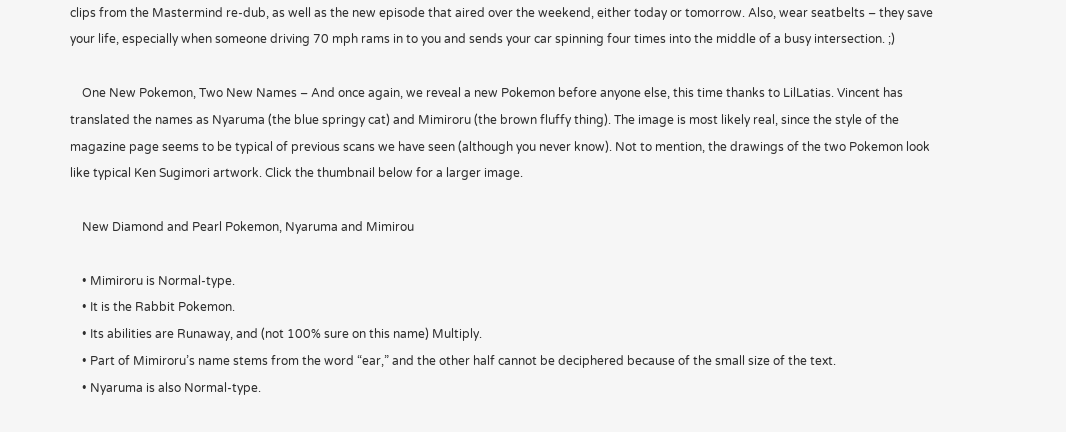clips from the Mastermind re-dub, as well as the new episode that aired over the weekend, either today or tomorrow. Also, wear seatbelts – they save your life, especially when someone driving 70 mph rams in to you and sends your car spinning four times into the middle of a busy intersection. ;)

    One New Pokemon, Two New Names – And once again, we reveal a new Pokemon before anyone else, this time thanks to LilLatias. Vincent has translated the names as Nyaruma (the blue springy cat) and Mimiroru (the brown fluffy thing). The image is most likely real, since the style of the magazine page seems to be typical of previous scans we have seen (although you never know). Not to mention, the drawings of the two Pokemon look like typical Ken Sugimori artwork. Click the thumbnail below for a larger image.

    New Diamond and Pearl Pokemon, Nyaruma and Mimirou

    • Mimiroru is Normal-type.
    • It is the Rabbit Pokemon.
    • Its abilities are Runaway, and (not 100% sure on this name) Multiply.
    • Part of Mimiroru’s name stems from the word “ear,” and the other half cannot be deciphered because of the small size of the text.
    • Nyaruma is also Normal-type.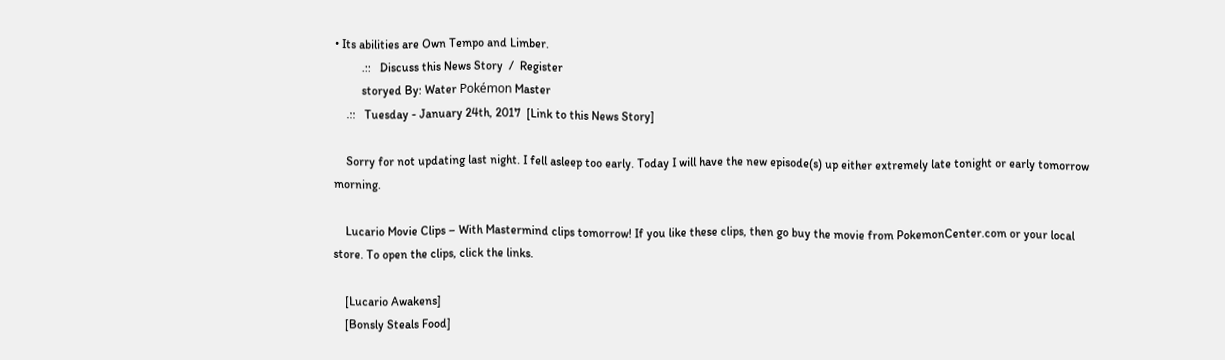• Its abilities are Own Tempo and Limber.
         .::   Discuss this News Story  /  Register
         storyed By: Water Pokémon Master
    .::   Tuesday - January 24th, 2017  [Link to this News Story]

    Sorry for not updating last night. I fell asleep too early. Today I will have the new episode(s) up either extremely late tonight or early tomorrow morning.

    Lucario Movie Clips – With Mastermind clips tomorrow! If you like these clips, then go buy the movie from PokemonCenter.com or your local store. To open the clips, click the links.

    [Lucario Awakens]
    [Bonsly Steals Food]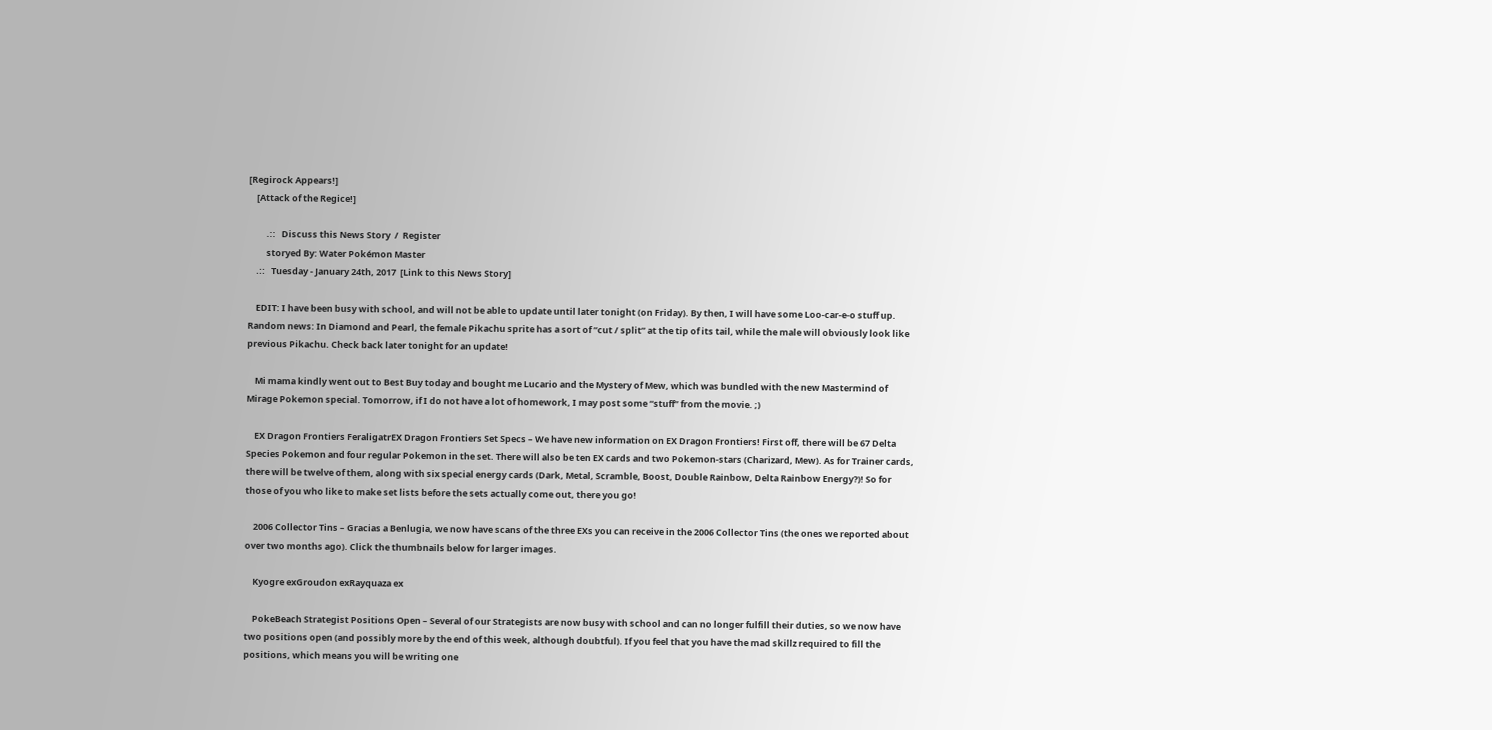[Regirock Appears!]
    [Attack of the Regice!]

         .::   Discuss this News Story  /  Register
         storyed By: Water Pokémon Master
    .::   Tuesday - January 24th, 2017  [Link to this News Story]

    EDIT: I have been busy with school, and will not be able to update until later tonight (on Friday). By then, I will have some Loo-car-e-o stuff up. Random news: In Diamond and Pearl, the female Pikachu sprite has a sort of “cut / split” at the tip of its tail, while the male will obviously look like previous Pikachu. Check back later tonight for an update!

    Mi mama kindly went out to Best Buy today and bought me Lucario and the Mystery of Mew, which was bundled with the new Mastermind of Mirage Pokemon special. Tomorrow, if I do not have a lot of homework, I may post some “stuff” from the movie. ;)

    EX Dragon Frontiers FeraligatrEX Dragon Frontiers Set Specs – We have new information on EX Dragon Frontiers! First off, there will be 67 Delta Species Pokemon and four regular Pokemon in the set. There will also be ten EX cards and two Pokemon-stars (Charizard, Mew). As for Trainer cards, there will be twelve of them, along with six special energy cards (Dark, Metal, Scramble, Boost, Double Rainbow, Delta Rainbow Energy?)! So for those of you who like to make set lists before the sets actually come out, there you go!

    2006 Collector Tins – Gracias a Benlugia, we now have scans of the three EXs you can receive in the 2006 Collector Tins (the ones we reported about over two months ago). Click the thumbnails below for larger images.

    Kyogre exGroudon exRayquaza ex

    PokeBeach Strategist Positions Open – Several of our Strategists are now busy with school and can no longer fulfill their duties, so we now have two positions open (and possibly more by the end of this week, although doubtful). If you feel that you have the mad skillz required to fill the positions, which means you will be writing one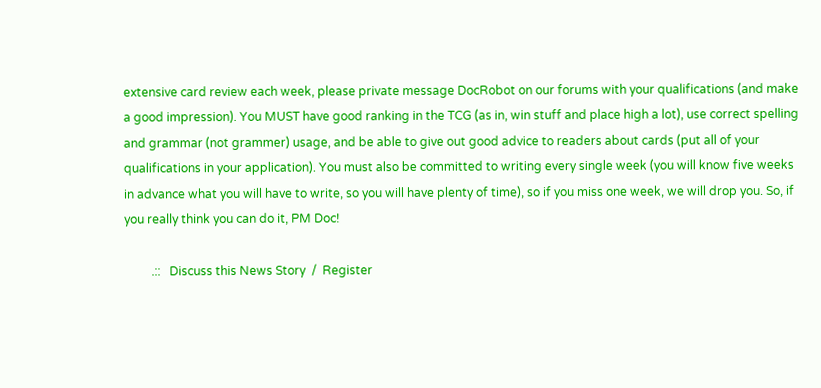extensive card review each week, please private message DocRobot on our forums with your qualifications (and make a good impression). You MUST have good ranking in the TCG (as in, win stuff and place high a lot), use correct spelling and grammar (not grammer) usage, and be able to give out good advice to readers about cards (put all of your qualifications in your application). You must also be committed to writing every single week (you will know five weeks in advance what you will have to write, so you will have plenty of time), so if you miss one week, we will drop you. So, if you really think you can do it, PM Doc!

         .::   Discuss this News Story  /  Register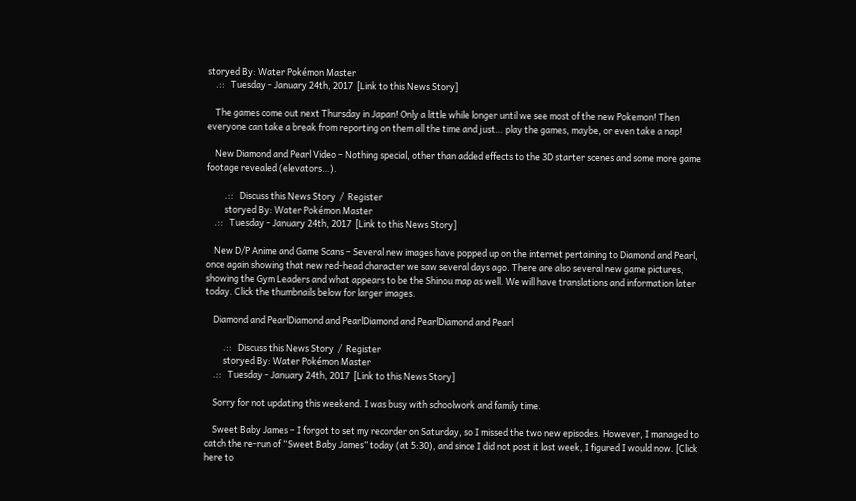storyed By: Water Pokémon Master
    .::   Tuesday - January 24th, 2017  [Link to this News Story]

    The games come out next Thursday in Japan! Only a little while longer until we see most of the new Pokemon! Then everyone can take a break from reporting on them all the time and just… play the games, maybe, or even take a nap!

    New Diamond and Pearl Video – Nothing special, other than added effects to the 3D starter scenes and some more game footage revealed (elevators…).

         .::   Discuss this News Story  /  Register
         storyed By: Water Pokémon Master
    .::   Tuesday - January 24th, 2017  [Link to this News Story]

    New D/P Anime and Game Scans – Several new images have popped up on the internet pertaining to Diamond and Pearl, once again showing that new red-head character we saw several days ago. There are also several new game pictures, showing the Gym Leaders and what appears to be the Shinou map as well. We will have translations and information later today. Click the thumbnails below for larger images.

    Diamond and PearlDiamond and PearlDiamond and PearlDiamond and Pearl

         .::   Discuss this News Story  /  Register
         storyed By: Water Pokémon Master
    .::   Tuesday - January 24th, 2017  [Link to this News Story]

    Sorry for not updating this weekend. I was busy with schoolwork and family time.

    Sweet Baby James – I forgot to set my recorder on Saturday, so I missed the two new episodes. However, I managed to catch the re-run of “Sweet Baby James” today (at 5:30), and since I did not post it last week, I figured I would now. [Click here to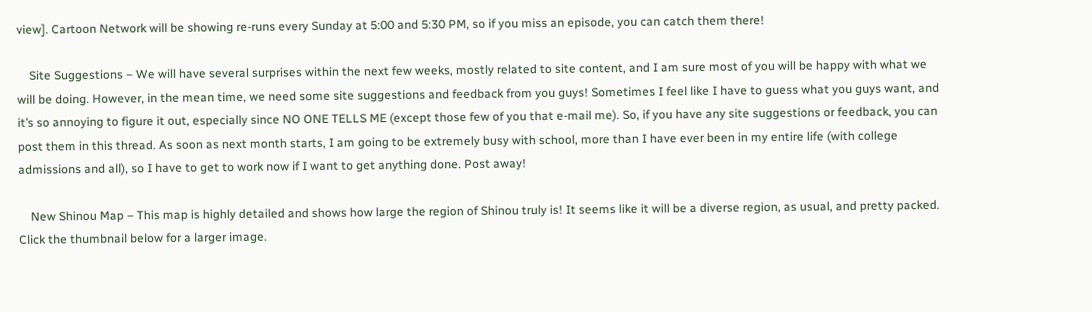view]. Cartoon Network will be showing re-runs every Sunday at 5:00 and 5:30 PM, so if you miss an episode, you can catch them there!

    Site Suggestions – We will have several surprises within the next few weeks, mostly related to site content, and I am sure most of you will be happy with what we will be doing. However, in the mean time, we need some site suggestions and feedback from you guys! Sometimes I feel like I have to guess what you guys want, and it’s so annoying to figure it out, especially since NO ONE TELLS ME (except those few of you that e-mail me). So, if you have any site suggestions or feedback, you can post them in this thread. As soon as next month starts, I am going to be extremely busy with school, more than I have ever been in my entire life (with college admissions and all), so I have to get to work now if I want to get anything done. Post away!

    New Shinou Map – This map is highly detailed and shows how large the region of Shinou truly is! It seems like it will be a diverse region, as usual, and pretty packed. Click the thumbnail below for a larger image.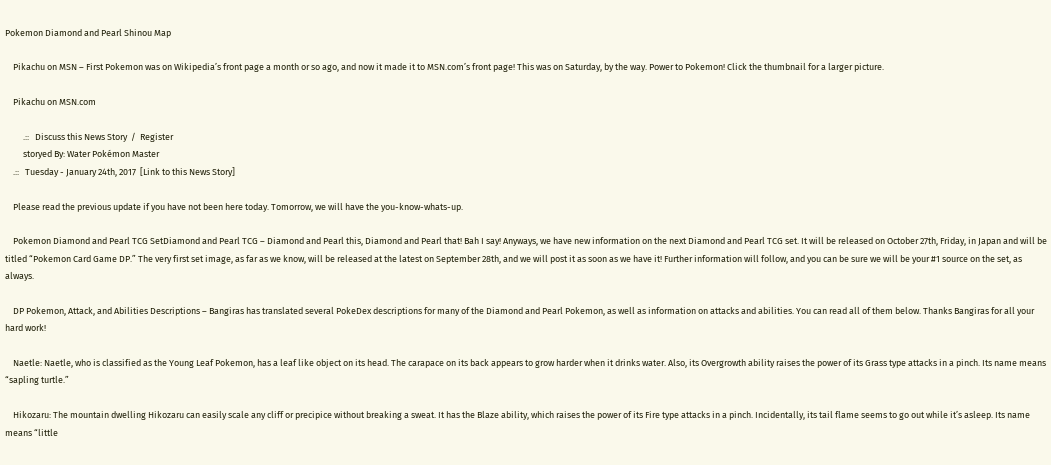Pokemon Diamond and Pearl Shinou Map

    Pikachu on MSN – First Pokemon was on Wikipedia’s front page a month or so ago, and now it made it to MSN.com’s front page! This was on Saturday, by the way. Power to Pokemon! Click the thumbnail for a larger picture.

    Pikachu on MSN.com

         .::   Discuss this News Story  /  Register
         storyed By: Water Pokémon Master
    .::   Tuesday - January 24th, 2017  [Link to this News Story]

    Please read the previous update if you have not been here today. Tomorrow, we will have the you-know-whats-up.

    Pokemon Diamond and Pearl TCG SetDiamond and Pearl TCG – Diamond and Pearl this, Diamond and Pearl that! Bah I say! Anyways, we have new information on the next Diamond and Pearl TCG set. It will be released on October 27th, Friday, in Japan and will be titled “Pokemon Card Game DP.” The very first set image, as far as we know, will be released at the latest on September 28th, and we will post it as soon as we have it! Further information will follow, and you can be sure we will be your #1 source on the set, as always.

    DP Pokemon, Attack, and Abilities Descriptions – Bangiras has translated several PokeDex descriptions for many of the Diamond and Pearl Pokemon, as well as information on attacks and abilities. You can read all of them below. Thanks Bangiras for all your hard work!

    Naetle: Naetle, who is classified as the Young Leaf Pokemon, has a leaf like object on its head. The carapace on its back appears to grow harder when it drinks water. Also, its Overgrowth ability raises the power of its Grass type attacks in a pinch. Its name means “sapling turtle.”

    Hikozaru: The mountain dwelling Hikozaru can easily scale any cliff or precipice without breaking a sweat. It has the Blaze ability, which raises the power of its Fire type attacks in a pinch. Incidentally, its tail flame seems to go out while it’s asleep. Its name means “little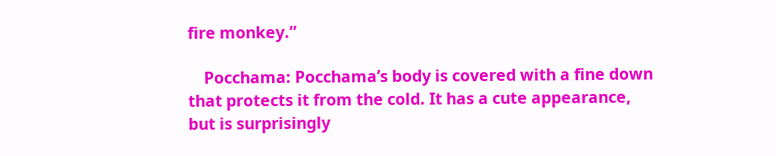fire monkey.”

    Pocchama: Pocchama’s body is covered with a fine down that protects it from the cold. It has a cute appearance, but is surprisingly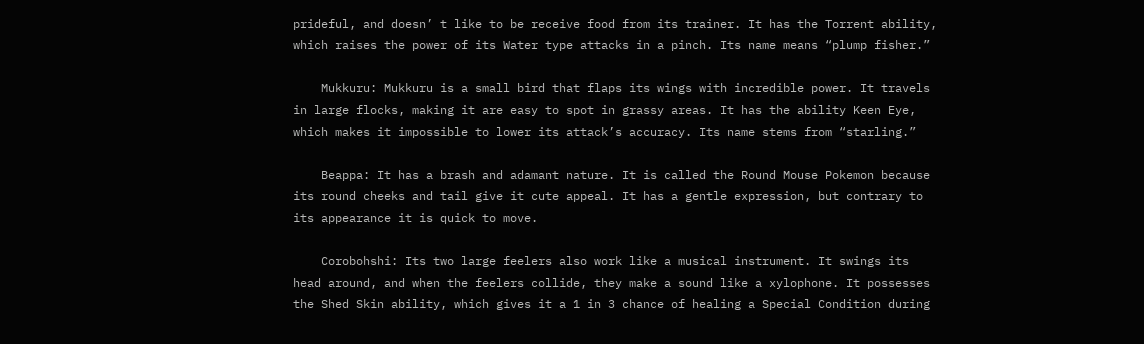prideful, and doesn’ t like to be receive food from its trainer. It has the Torrent ability, which raises the power of its Water type attacks in a pinch. Its name means “plump fisher.”

    Mukkuru: Mukkuru is a small bird that flaps its wings with incredible power. It travels in large flocks, making it are easy to spot in grassy areas. It has the ability Keen Eye, which makes it impossible to lower its attack’s accuracy. Its name stems from “starling.”

    Beappa: It has a brash and adamant nature. It is called the Round Mouse Pokemon because its round cheeks and tail give it cute appeal. It has a gentle expression, but contrary to its appearance it is quick to move.

    Corobohshi: Its two large feelers also work like a musical instrument. It swings its head around, and when the feelers collide, they make a sound like a xylophone. It possesses the Shed Skin ability, which gives it a 1 in 3 chance of healing a Special Condition during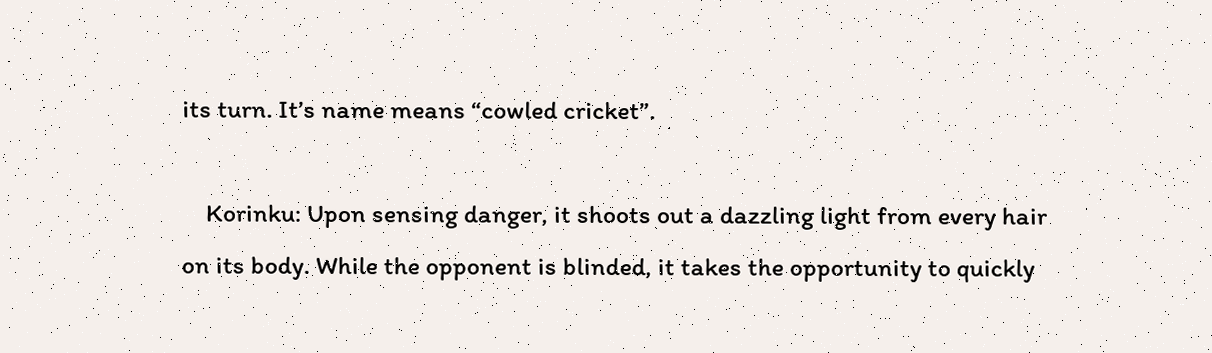its turn. It’s name means “cowled cricket”.

    Korinku: Upon sensing danger, it shoots out a dazzling light from every hair on its body. While the opponent is blinded, it takes the opportunity to quickly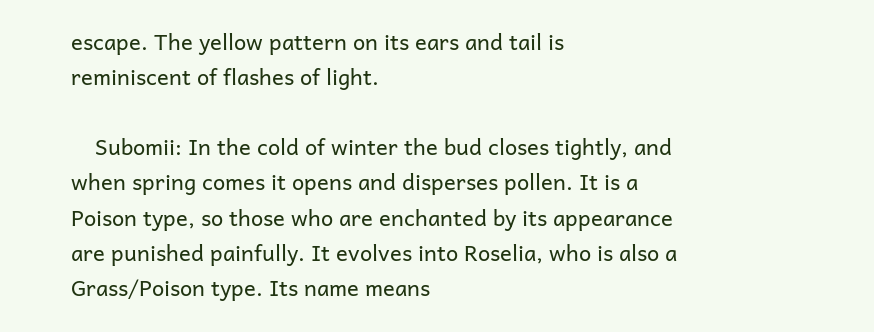escape. The yellow pattern on its ears and tail is reminiscent of flashes of light.

    Subomii: In the cold of winter the bud closes tightly, and when spring comes it opens and disperses pollen. It is a Poison type, so those who are enchanted by its appearance are punished painfully. It evolves into Roselia, who is also a Grass/Poison type. Its name means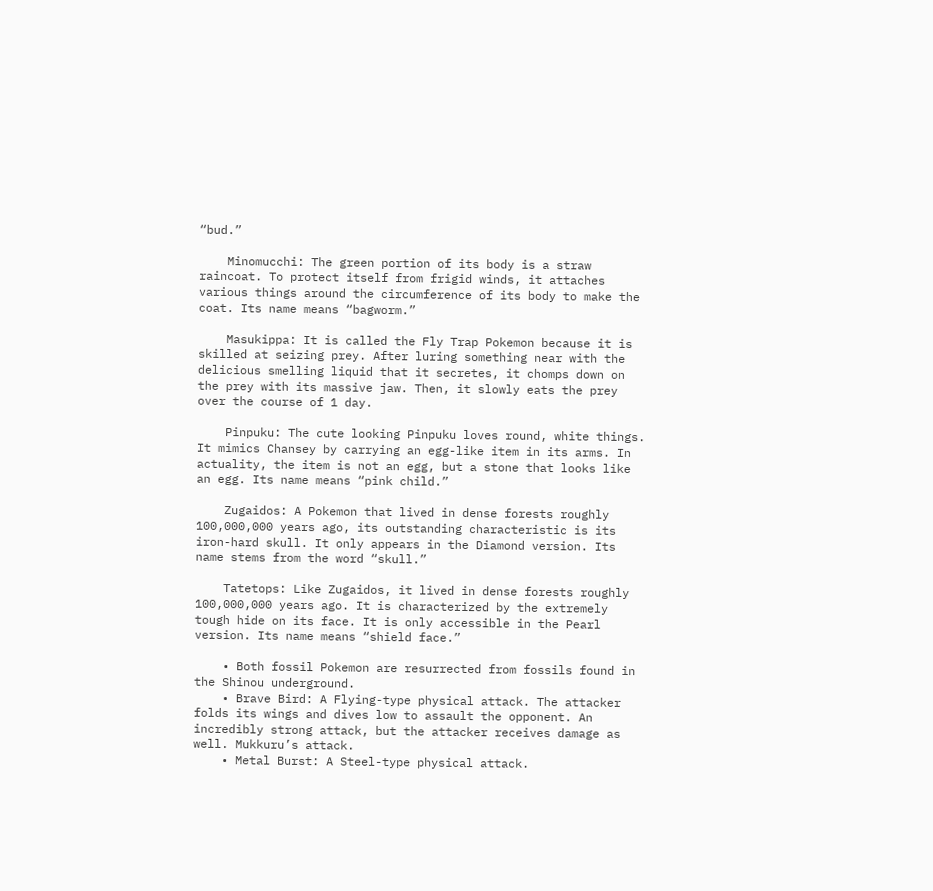“bud.”

    Minomucchi: The green portion of its body is a straw raincoat. To protect itself from frigid winds, it attaches various things around the circumference of its body to make the coat. Its name means “bagworm.”

    Masukippa: It is called the Fly Trap Pokemon because it is skilled at seizing prey. After luring something near with the delicious smelling liquid that it secretes, it chomps down on the prey with its massive jaw. Then, it slowly eats the prey over the course of 1 day.

    Pinpuku: The cute looking Pinpuku loves round, white things. It mimics Chansey by carrying an egg-like item in its arms. In actuality, the item is not an egg, but a stone that looks like an egg. Its name means “pink child.”

    Zugaidos: A Pokemon that lived in dense forests roughly 100,000,000 years ago, its outstanding characteristic is its iron-hard skull. It only appears in the Diamond version. Its name stems from the word “skull.”

    Tatetops: Like Zugaidos, it lived in dense forests roughly 100,000,000 years ago. It is characterized by the extremely tough hide on its face. It is only accessible in the Pearl version. Its name means “shield face.”

    • Both fossil Pokemon are resurrected from fossils found in the Shinou underground.
    • Brave Bird: A Flying-type physical attack. The attacker folds its wings and dives low to assault the opponent. An incredibly strong attack, but the attacker receives damage as well. Mukkuru’s attack.
    • Metal Burst: A Steel-type physical attack.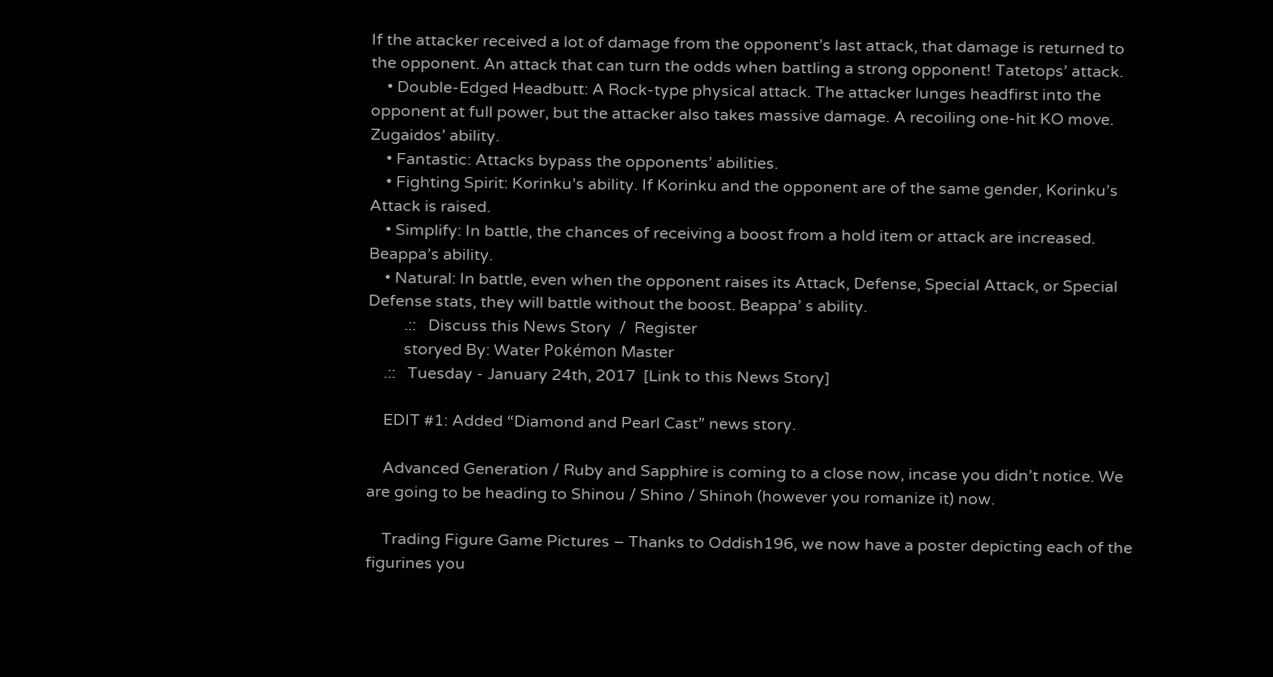If the attacker received a lot of damage from the opponent’s last attack, that damage is returned to the opponent. An attack that can turn the odds when battling a strong opponent! Tatetops’ attack.
    • Double-Edged Headbutt: A Rock-type physical attack. The attacker lunges headfirst into the opponent at full power, but the attacker also takes massive damage. A recoiling one-hit KO move. Zugaidos’ ability.
    • Fantastic: Attacks bypass the opponents’ abilities.
    • Fighting Spirit: Korinku’s ability. If Korinku and the opponent are of the same gender, Korinku’s Attack is raised.
    • Simplify: In battle, the chances of receiving a boost from a hold item or attack are increased. Beappa’s ability.
    • Natural: In battle, even when the opponent raises its Attack, Defense, Special Attack, or Special Defense stats, they will battle without the boost. Beappa’ s ability.
         .::   Discuss this News Story  /  Register
         storyed By: Water Pokémon Master
    .::   Tuesday - January 24th, 2017  [Link to this News Story]

    EDIT #1: Added “Diamond and Pearl Cast” news story.

    Advanced Generation / Ruby and Sapphire is coming to a close now, incase you didn’t notice. We are going to be heading to Shinou / Shino / Shinoh (however you romanize it) now.

    Trading Figure Game Pictures – Thanks to Oddish196, we now have a poster depicting each of the figurines you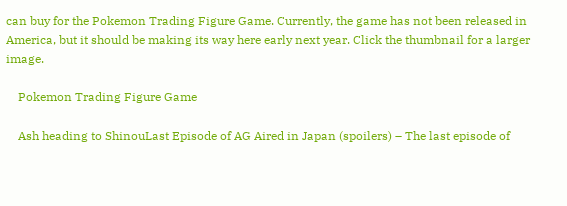can buy for the Pokemon Trading Figure Game. Currently, the game has not been released in America, but it should be making its way here early next year. Click the thumbnail for a larger image.

    Pokemon Trading Figure Game

    Ash heading to ShinouLast Episode of AG Aired in Japan (spoilers) – The last episode of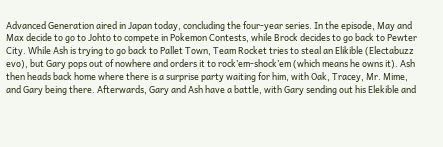Advanced Generation aired in Japan today, concluding the four-year series. In the episode, May and Max decide to go to Johto to compete in Pokemon Contests, while Brock decides to go back to Pewter City. While Ash is trying to go back to Pallet Town, Team Rocket tries to steal an Elikible (Electabuzz evo), but Gary pops out of nowhere and orders it to rock’em-shock’em (which means he owns it). Ash then heads back home where there is a surprise party waiting for him, with Oak, Tracey, Mr. Mime, and Gary being there. Afterwards, Gary and Ash have a battle, with Gary sending out his Elekible and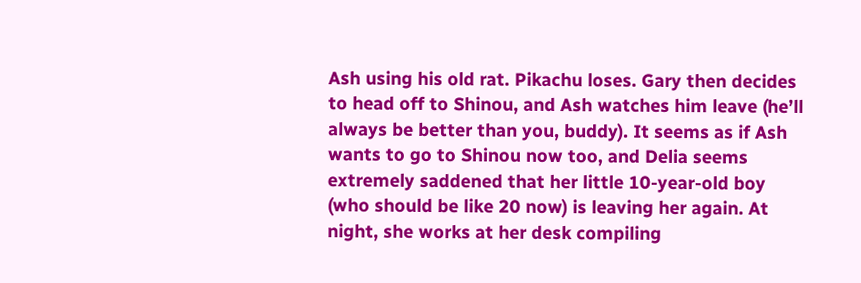Ash using his old rat. Pikachu loses. Gary then decides to head off to Shinou, and Ash watches him leave (he’ll always be better than you, buddy). It seems as if Ash wants to go to Shinou now too, and Delia seems extremely saddened that her little 10-year-old boy (who should be like 20 now) is leaving her again. At night, she works at her desk compiling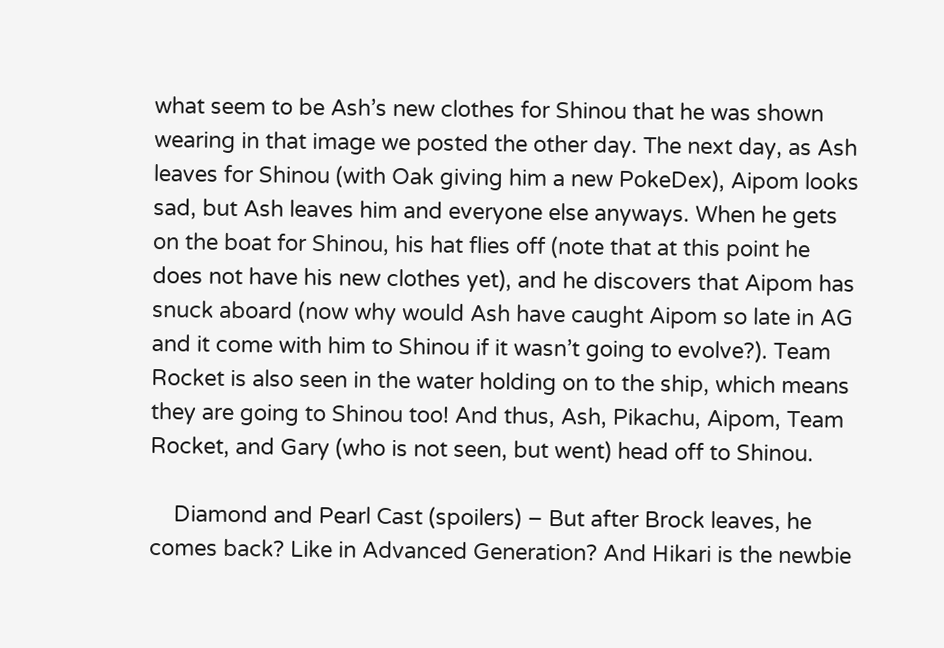what seem to be Ash’s new clothes for Shinou that he was shown wearing in that image we posted the other day. The next day, as Ash leaves for Shinou (with Oak giving him a new PokeDex), Aipom looks sad, but Ash leaves him and everyone else anyways. When he gets on the boat for Shinou, his hat flies off (note that at this point he does not have his new clothes yet), and he discovers that Aipom has snuck aboard (now why would Ash have caught Aipom so late in AG and it come with him to Shinou if it wasn’t going to evolve?). Team Rocket is also seen in the water holding on to the ship, which means they are going to Shinou too! And thus, Ash, Pikachu, Aipom, Team Rocket, and Gary (who is not seen, but went) head off to Shinou.

    Diamond and Pearl Cast (spoilers) – But after Brock leaves, he comes back? Like in Advanced Generation? And Hikari is the newbie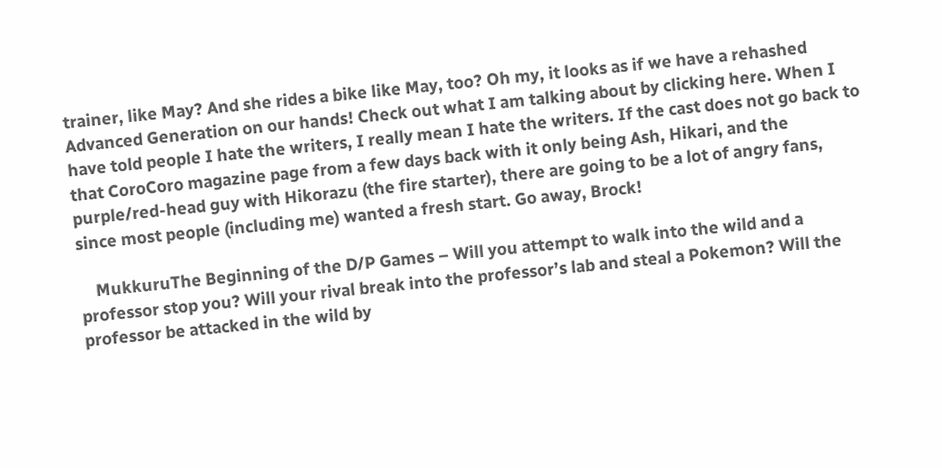trainer, like May? And she rides a bike like May, too? Oh my, it looks as if we have a rehashed Advanced Generation on our hands! Check out what I am talking about by clicking here. When I have told people I hate the writers, I really mean I hate the writers. If the cast does not go back to that CoroCoro magazine page from a few days back with it only being Ash, Hikari, and the purple/red-head guy with Hikorazu (the fire starter), there are going to be a lot of angry fans, since most people (including me) wanted a fresh start. Go away, Brock!

    MukkuruThe Beginning of the D/P Games – Will you attempt to walk into the wild and a professor stop you? Will your rival break into the professor’s lab and steal a Pokemon? Will the professor be attacked in the wild by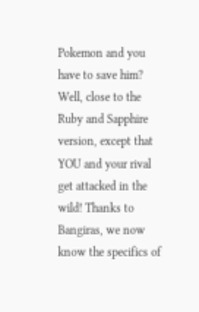Pokemon and you have to save him? Well, close to the Ruby and Sapphire version, except that YOU and your rival get attacked in the wild! Thanks to Bangiras, we now know the specifics of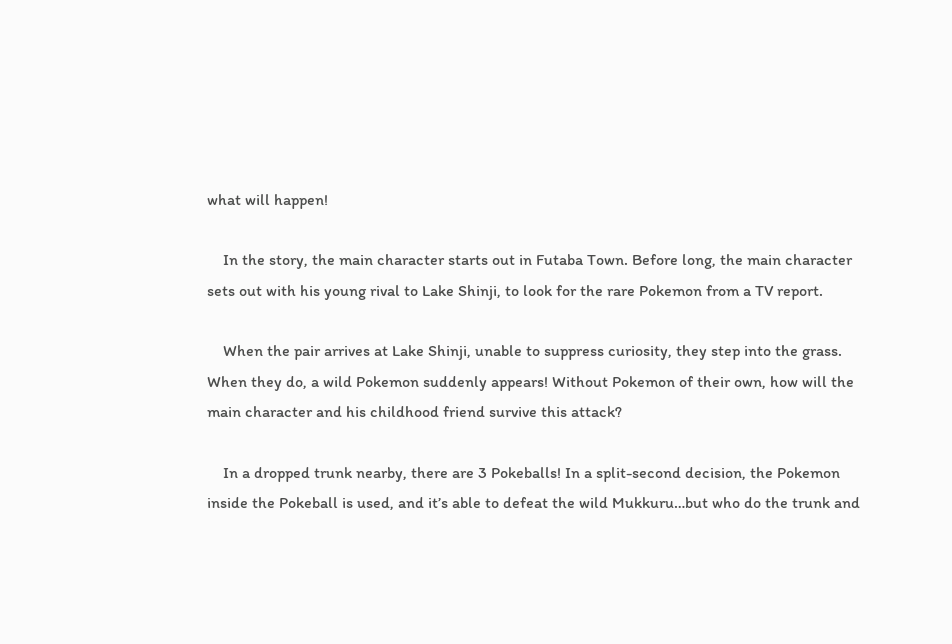what will happen!

    In the story, the main character starts out in Futaba Town. Before long, the main character sets out with his young rival to Lake Shinji, to look for the rare Pokemon from a TV report.

    When the pair arrives at Lake Shinji, unable to suppress curiosity, they step into the grass. When they do, a wild Pokemon suddenly appears! Without Pokemon of their own, how will the main character and his childhood friend survive this attack?

    In a dropped trunk nearby, there are 3 Pokeballs! In a split-second decision, the Pokemon inside the Pokeball is used, and it’s able to defeat the wild Mukkuru…but who do the trunk and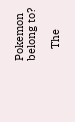Pokemon belong to?

    The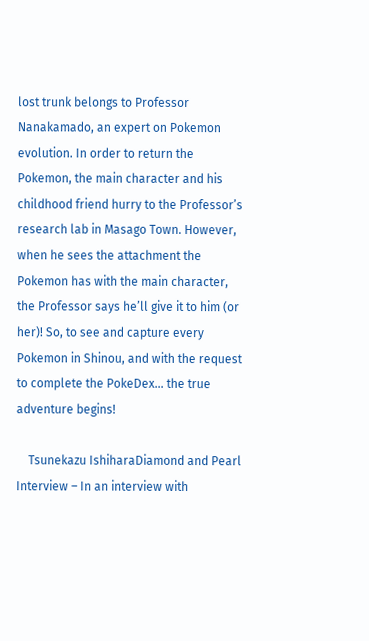lost trunk belongs to Professor Nanakamado, an expert on Pokemon evolution. In order to return the Pokemon, the main character and his childhood friend hurry to the Professor’s research lab in Masago Town. However, when he sees the attachment the Pokemon has with the main character, the Professor says he’ll give it to him (or her)! So, to see and capture every Pokemon in Shinou, and with the request to complete the PokeDex… the true adventure begins!

    Tsunekazu IshiharaDiamond and Pearl Interview – In an interview with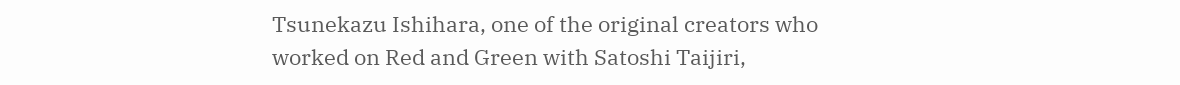Tsunekazu Ishihara, one of the original creators who worked on Red and Green with Satoshi Taijiri,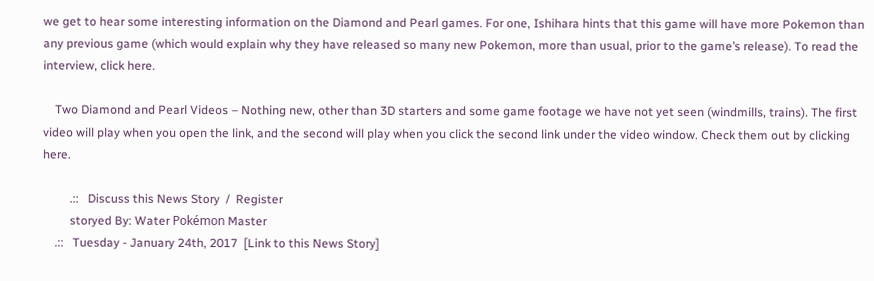we get to hear some interesting information on the Diamond and Pearl games. For one, Ishihara hints that this game will have more Pokemon than any previous game (which would explain why they have released so many new Pokemon, more than usual, prior to the game’s release). To read the interview, click here.

    Two Diamond and Pearl Videos – Nothing new, other than 3D starters and some game footage we have not yet seen (windmills, trains). The first video will play when you open the link, and the second will play when you click the second link under the video window. Check them out by clicking here.

         .::   Discuss this News Story  /  Register
         storyed By: Water Pokémon Master
    .::   Tuesday - January 24th, 2017  [Link to this News Story]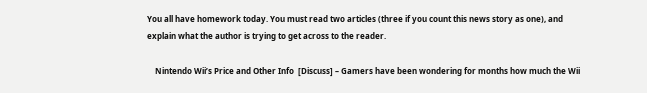You all have homework today. You must read two articles (three if you count this news story as one), and explain what the author is trying to get across to the reader.

    Nintendo Wii’s Price and Other Info  [Discuss] – Gamers have been wondering for months how much the Wii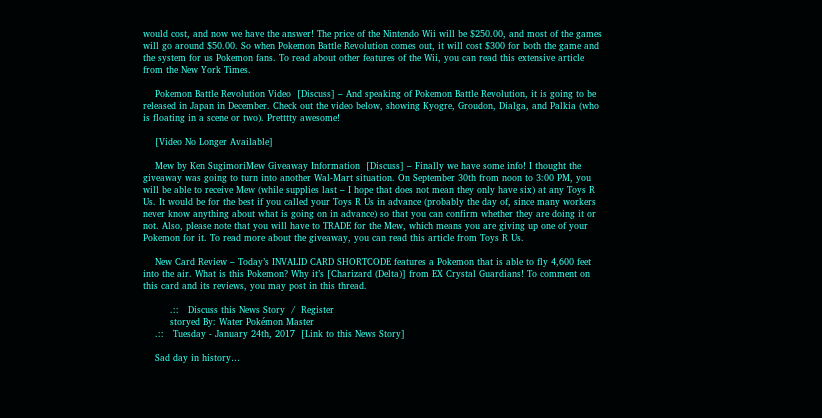would cost, and now we have the answer! The price of the Nintendo Wii will be $250.00, and most of the games will go around $50.00. So when Pokemon Battle Revolution comes out, it will cost $300 for both the game and the system for us Pokemon fans. To read about other features of the Wii, you can read this extensive article from the New York Times.

    Pokemon Battle Revolution Video  [Discuss] – And speaking of Pokemon Battle Revolution, it is going to be released in Japan in December. Check out the video below, showing Kyogre, Groudon, Dialga, and Palkia (who is floating in a scene or two). Pretttty awesome!

    [Video No Longer Available]

    Mew by Ken SugimoriMew Giveaway Information  [Discuss] – Finally we have some info! I thought the giveaway was going to turn into another Wal-Mart situation. On September 30th from noon to 3:00 PM, you will be able to receive Mew (while supplies last – I hope that does not mean they only have six) at any Toys R Us. It would be for the best if you called your Toys R Us in advance (probably the day of, since many workers never know anything about what is going on in advance) so that you can confirm whether they are doing it or not. Also, please note that you will have to TRADE for the Mew, which means you are giving up one of your Pokemon for it. To read more about the giveaway, you can read this article from Toys R Us.

    New Card Review – Today’s INVALID CARD SHORTCODE features a Pokemon that is able to fly 4,600 feet into the air. What is this Pokemon? Why it’s [Charizard (Delta)] from EX Crystal Guardians! To comment on this card and its reviews, you may post in this thread.

         .::   Discuss this News Story  /  Register
         storyed By: Water Pokémon Master
    .::   Tuesday - January 24th, 2017  [Link to this News Story]

    Sad day in history…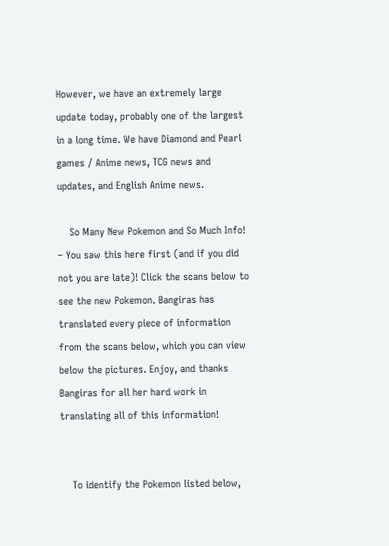However, we have an extremely large update today, probably one of the largest in a long time. We have Diamond and Pearl games / Anime news, TCG news and updates, and English Anime news.

    So Many New Pokemon and So Much Info! – You saw this here first (and if you did not you are late)! Click the scans below to see the new Pokemon. Bangiras has translated every piece of information from the scans below, which you can view below the pictures. Enjoy, and thanks Bangiras for all her hard work in translating all of this information!


    To identify the Pokemon listed below,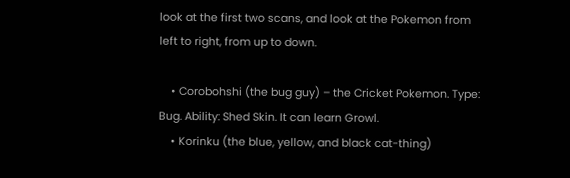look at the first two scans, and look at the Pokemon from left to right, from up to down.

    • Corobohshi (the bug guy) – the Cricket Pokemon. Type: Bug. Ability: Shed Skin. It can learn Growl.
    • Korinku (the blue, yellow, and black cat-thing)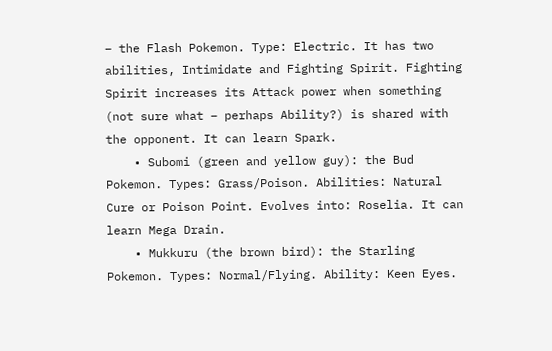– the Flash Pokemon. Type: Electric. It has two abilities, Intimidate and Fighting Spirit. Fighting Spirit increases its Attack power when something (not sure what – perhaps Ability?) is shared with the opponent. It can learn Spark.
    • Subomi (green and yellow guy): the Bud Pokemon. Types: Grass/Poison. Abilities: Natural Cure or Poison Point. Evolves into: Roselia. It can learn Mega Drain.
    • Mukkuru (the brown bird): the Starling Pokemon. Types: Normal/Flying. Ability: Keen Eyes.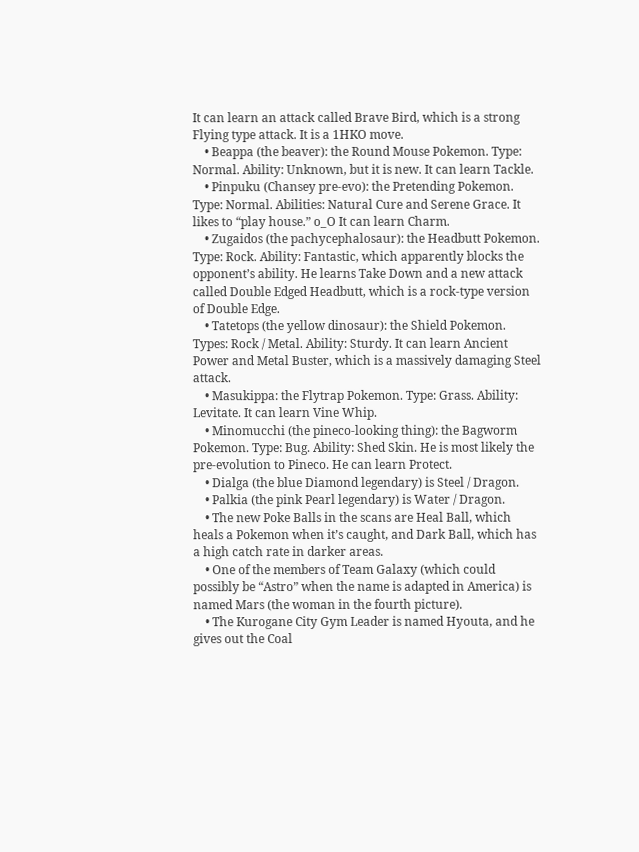It can learn an attack called Brave Bird, which is a strong Flying type attack. It is a 1HKO move.
    • Beappa (the beaver): the Round Mouse Pokemon. Type: Normal. Ability: Unknown, but it is new. It can learn Tackle.
    • Pinpuku (Chansey pre-evo): the Pretending Pokemon. Type: Normal. Abilities: Natural Cure and Serene Grace. It likes to “play house.” o_O It can learn Charm.
    • Zugaidos (the pachycephalosaur): the Headbutt Pokemon. Type: Rock. Ability: Fantastic, which apparently blocks the opponent’s ability. He learns Take Down and a new attack called Double Edged Headbutt, which is a rock-type version of Double Edge.
    • Tatetops (the yellow dinosaur): the Shield Pokemon. Types: Rock / Metal. Ability: Sturdy. It can learn Ancient Power and Metal Buster, which is a massively damaging Steel attack.
    • Masukippa: the Flytrap Pokemon. Type: Grass. Ability: Levitate. It can learn Vine Whip.
    • Minomucchi (the pineco-looking thing): the Bagworm Pokemon. Type: Bug. Ability: Shed Skin. He is most likely the pre-evolution to Pineco. He can learn Protect.
    • Dialga (the blue Diamond legendary) is Steel / Dragon.
    • Palkia (the pink Pearl legendary) is Water / Dragon.
    • The new Poke Balls in the scans are Heal Ball, which heals a Pokemon when it’s caught, and Dark Ball, which has a high catch rate in darker areas.
    • One of the members of Team Galaxy (which could possibly be “Astro” when the name is adapted in America) is named Mars (the woman in the fourth picture).
    • The Kurogane City Gym Leader is named Hyouta, and he gives out the Coal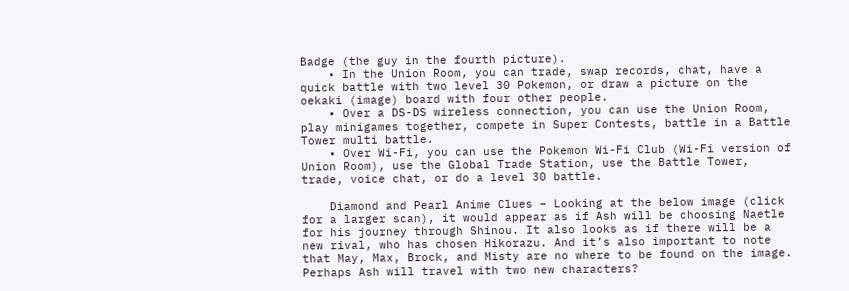Badge (the guy in the fourth picture).
    • In the Union Room, you can trade, swap records, chat, have a quick battle with two level 30 Pokemon, or draw a picture on the oekaki (image) board with four other people.
    • Over a DS-DS wireless connection, you can use the Union Room, play minigames together, compete in Super Contests, battle in a Battle Tower multi battle.
    • Over Wi-Fi, you can use the Pokemon Wi-Fi Club (Wi-Fi version of Union Room), use the Global Trade Station, use the Battle Tower, trade, voice chat, or do a level 30 battle.

    Diamond and Pearl Anime Clues – Looking at the below image (click for a larger scan), it would appear as if Ash will be choosing Naetle for his journey through Shinou. It also looks as if there will be a new rival, who has chosen Hikorazu. And it’s also important to note that May, Max, Brock, and Misty are no where to be found on the image. Perhaps Ash will travel with two new characters?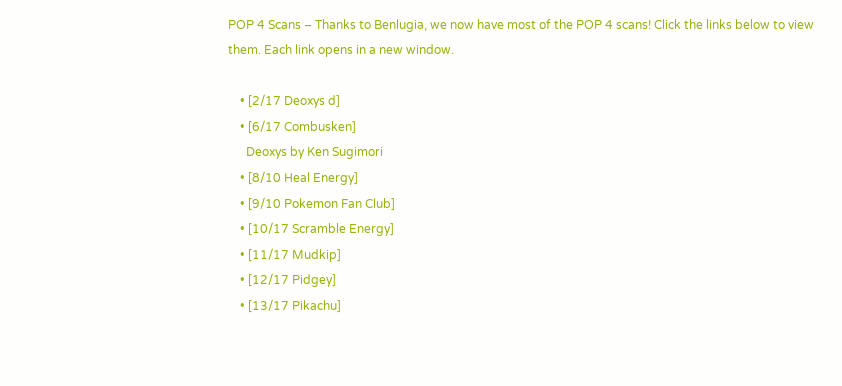POP 4 Scans – Thanks to Benlugia, we now have most of the POP 4 scans! Click the links below to view them. Each link opens in a new window.

    • [2/17 Deoxys d]
    • [6/17 Combusken]
      Deoxys by Ken Sugimori
    • [8/10 Heal Energy]
    • [9/10 Pokemon Fan Club]
    • [10/17 Scramble Energy]
    • [11/17 Mudkip]
    • [12/17 Pidgey]
    • [13/17 Pikachu]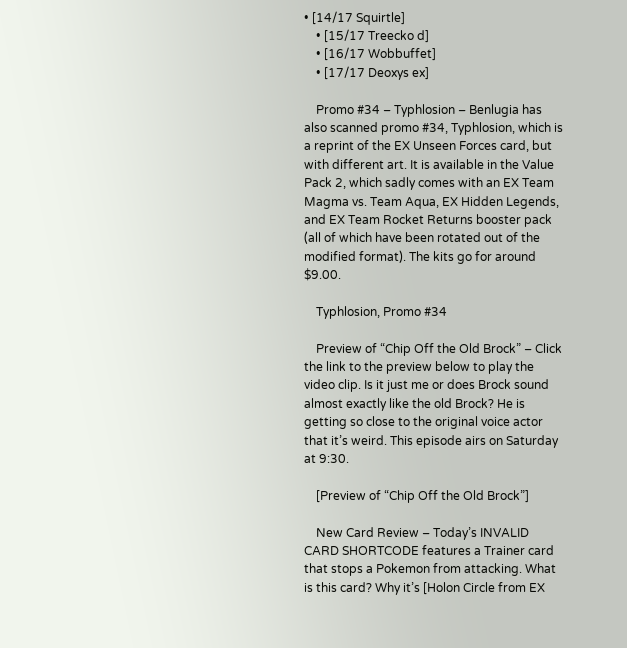• [14/17 Squirtle]
    • [15/17 Treecko d]
    • [16/17 Wobbuffet]
    • [17/17 Deoxys ex]

    Promo #34 – Typhlosion – Benlugia has also scanned promo #34, Typhlosion, which is a reprint of the EX Unseen Forces card, but with different art. It is available in the Value Pack 2, which sadly comes with an EX Team Magma vs. Team Aqua, EX Hidden Legends, and EX Team Rocket Returns booster pack (all of which have been rotated out of the modified format). The kits go for around $9.00.

    Typhlosion, Promo #34

    Preview of “Chip Off the Old Brock” – Click the link to the preview below to play the video clip. Is it just me or does Brock sound almost exactly like the old Brock? He is getting so close to the original voice actor that it’s weird. This episode airs on Saturday at 9:30.

    [Preview of “Chip Off the Old Brock”]

    New Card Review – Today’s INVALID CARD SHORTCODE features a Trainer card that stops a Pokemon from attacking. What is this card? Why it’s [Holon Circle from EX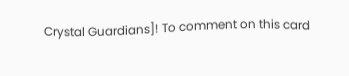Crystal Guardians]! To comment on this card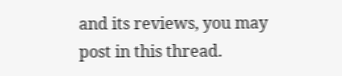and its reviews, you may post in this thread.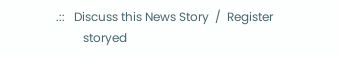.::   Discuss this News Story  /  Register
         storyed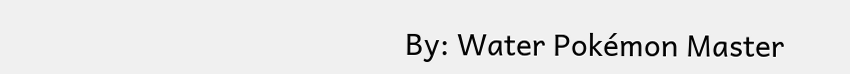By: Water Pokémon Master